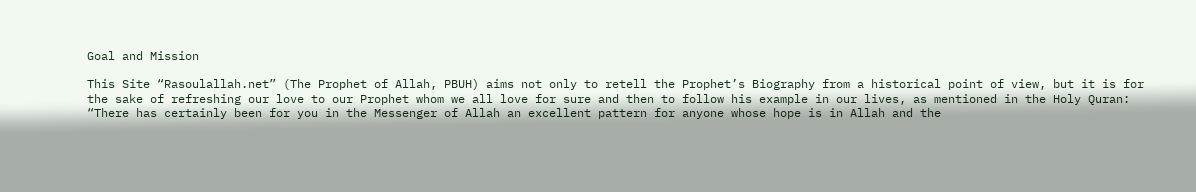Goal and Mission

This Site “Rasoulallah.net” (The Prophet of Allah, PBUH) aims not only to retell the Prophet’s Biography from a historical point of view, but it is for the sake of refreshing our love to our Prophet whom we all love for sure and then to follow his example in our lives, as mentioned in the Holy Quran: “There has certainly been for you in the Messenger of Allah an excellent pattern for anyone whose hope is in Allah and the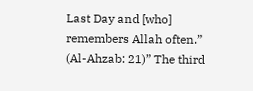Last Day and [who] remembers Allah often.” (Al-Ahzab: 21)” The third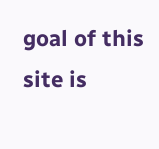goal of this site is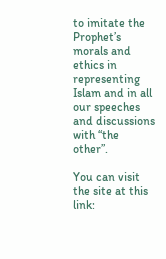to imitate the Prophet’s morals and ethics in representing Islam and in all our speeches and discussions with “the other”.

You can visit the site at this link: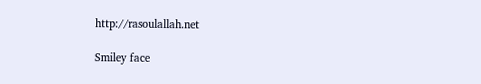http://rasoulallah.net

Smiley face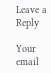Leave a Reply

Your email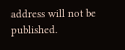address will not be published.